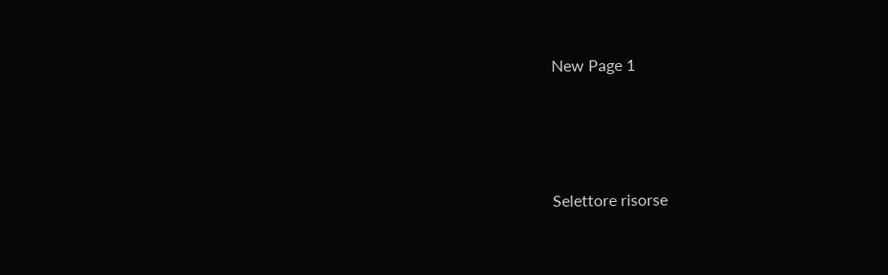New Page 1




Selettore risorse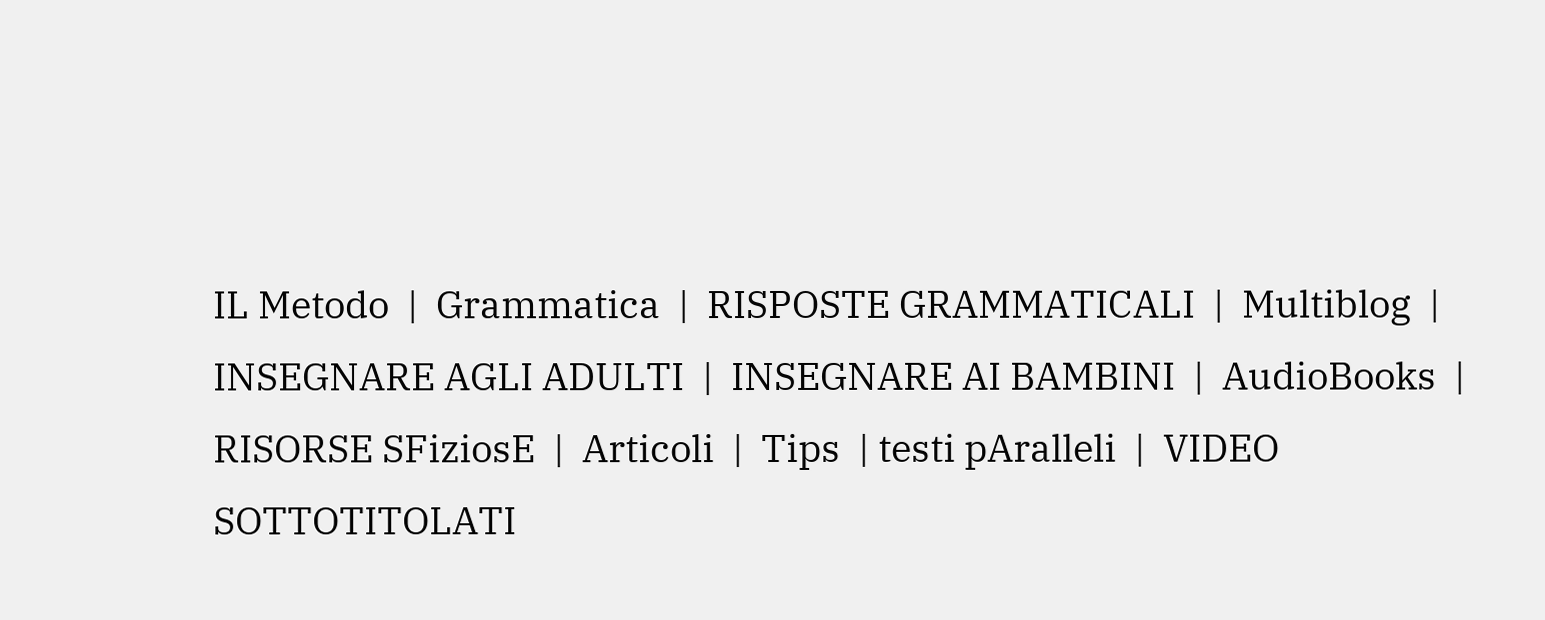IL Metodo  |  Grammatica  |  RISPOSTE GRAMMATICALI  |  Multiblog  |  INSEGNARE AGLI ADULTI  |  INSEGNARE AI BAMBINI  |  AudioBooks  |  RISORSE SFiziosE  |  Articoli  |  Tips  | testi pAralleli  |  VIDEO SOTTOTITOLATI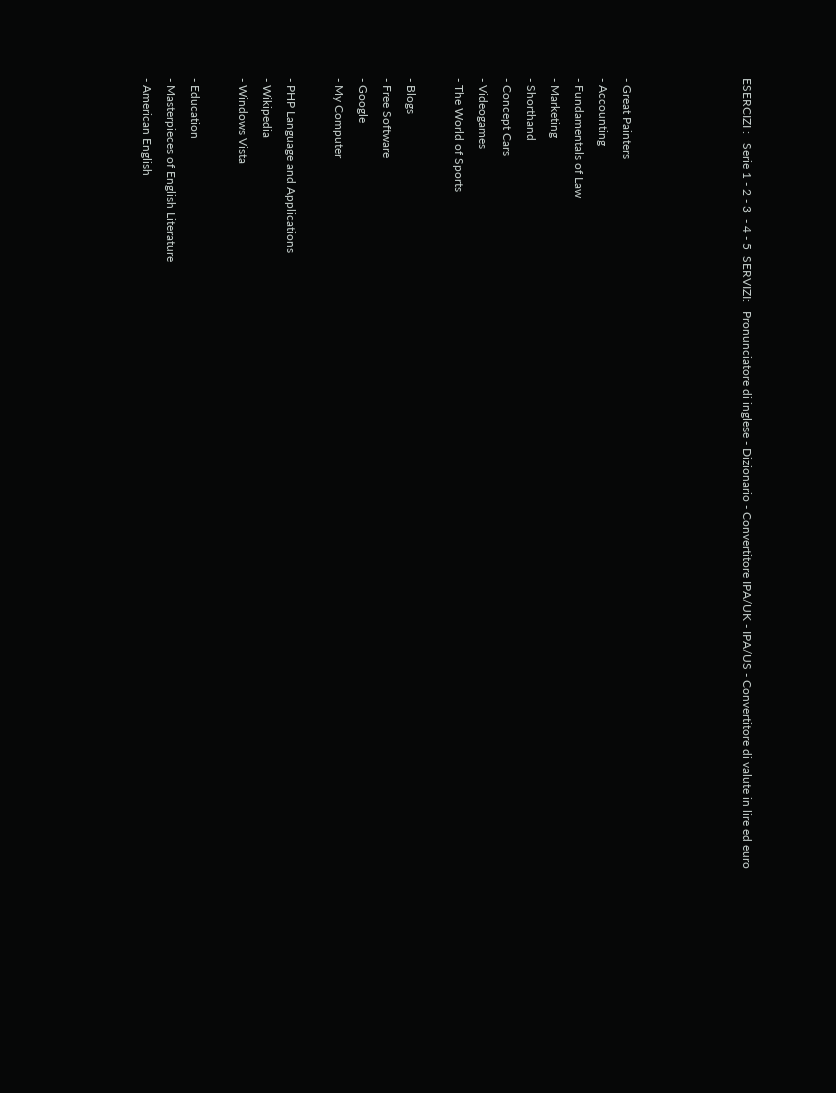ESERCIZI :   Serie 1 - 2 - 3  - 4 - 5  SERVIZI:   Pronunciatore di inglese - Dizionario - Convertitore IPA/UK - IPA/US - Convertitore di valute in lire ed euro




- Great Painters
- Accounting
- Fundamentals of Law
- Marketing
- Shorthand
- Concept Cars
- Videogames
- The World of Sports

- Blogs
- Free Software
- Google
- My Computer

- PHP Language and Applications
- Wikipedia
- Windows Vista

- Education
- Masterpieces of English Literature
- American English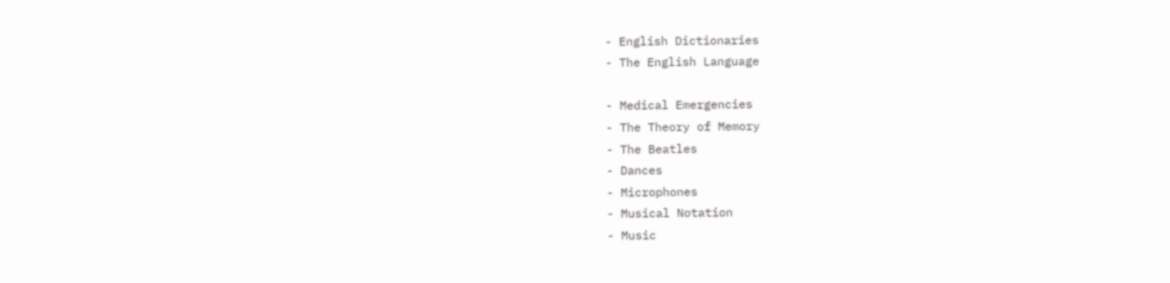- English Dictionaries
- The English Language

- Medical Emergencies
- The Theory of Memory
- The Beatles
- Dances
- Microphones
- Musical Notation
- Music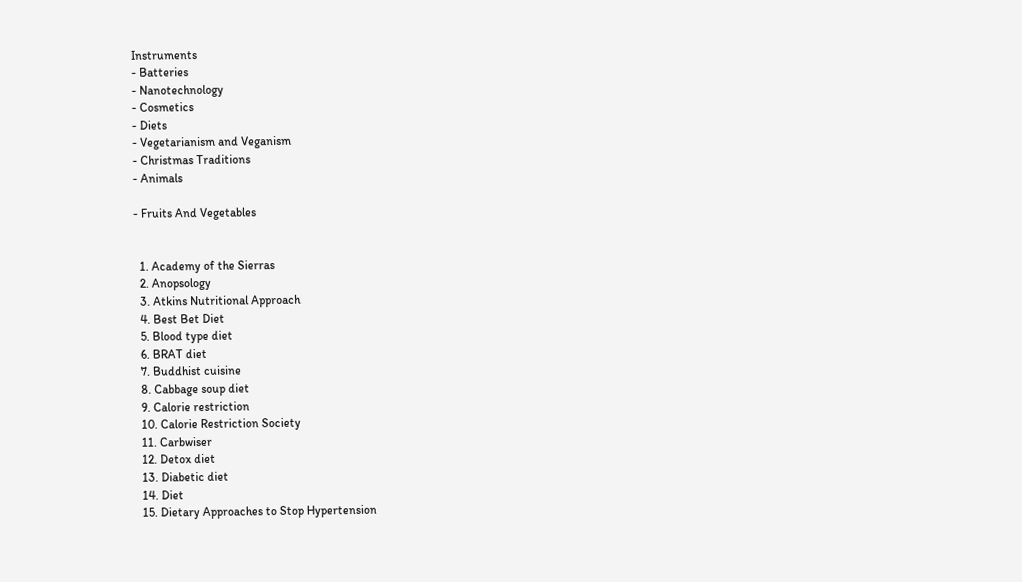Instruments
- Batteries
- Nanotechnology
- Cosmetics
- Diets
- Vegetarianism and Veganism
- Christmas Traditions
- Animals

- Fruits And Vegetables


  1. Academy of the Sierras
  2. Anopsology
  3. Atkins Nutritional Approach
  4. Best Bet Diet
  5. Blood type diet
  6. BRAT diet
  7. Buddhist cuisine
  8. Cabbage soup diet
  9. Calorie restriction
  10. Calorie Restriction Society
  11. Carbwiser
  12. Detox diet
  13. Diabetic diet
  14. Diet
  15. Dietary Approaches to Stop Hypertension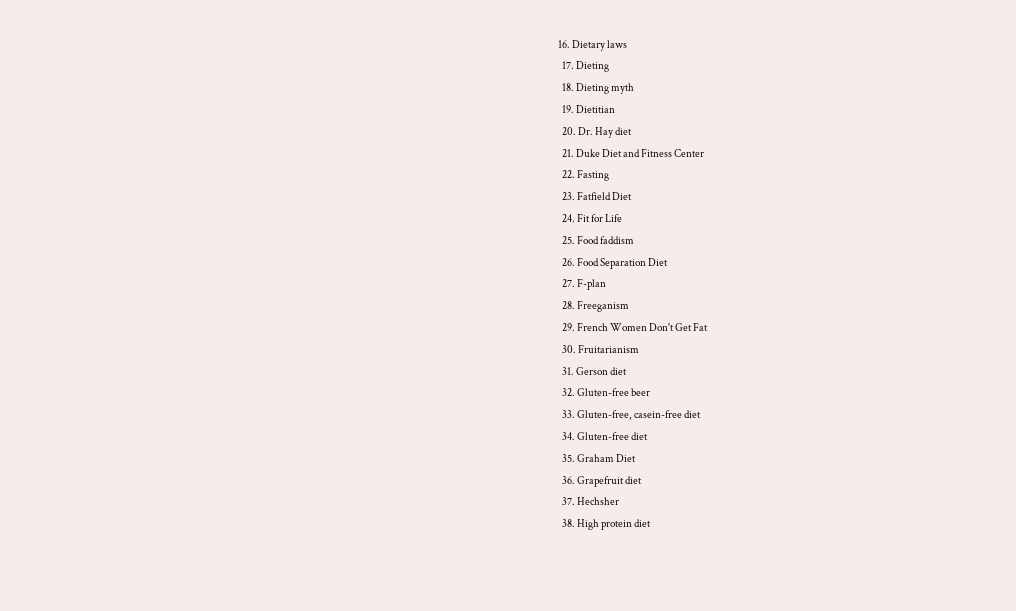16. Dietary laws
  17. Dieting
  18. Dieting myth
  19. Dietitian
  20. Dr. Hay diet
  21. Duke Diet and Fitness Center
  22. Fasting
  23. Fatfield Diet
  24. Fit for Life
  25. Food faddism
  26. Food Separation Diet
  27. F-plan
  28. Freeganism
  29. French Women Don't Get Fat
  30. Fruitarianism
  31. Gerson diet
  32. Gluten-free beer
  33. Gluten-free, casein-free diet
  34. Gluten-free diet
  35. Graham Diet
  36. Grapefruit diet
  37. Hechsher
  38. High protein diet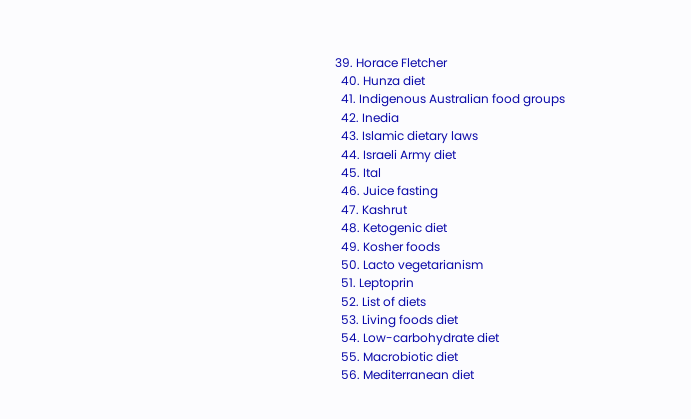39. Horace Fletcher
  40. Hunza diet
  41. Indigenous Australian food groups
  42. Inedia
  43. Islamic dietary laws
  44. Israeli Army diet
  45. Ital
  46. Juice fasting
  47. Kashrut
  48. Ketogenic diet
  49. Kosher foods
  50. Lacto vegetarianism
  51. Leptoprin
  52. List of diets
  53. Living foods diet
  54. Low-carbohydrate diet
  55. Macrobiotic diet
  56. Mediterranean diet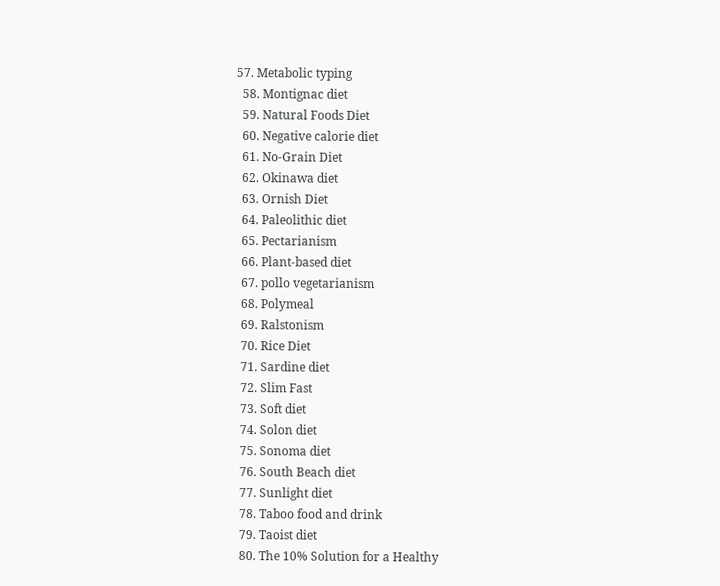57. Metabolic typing
  58. Montignac diet
  59. Natural Foods Diet
  60. Negative calorie diet
  61. No-Grain Diet
  62. Okinawa diet
  63. Ornish Diet
  64. Paleolithic diet
  65. Pectarianism
  66. Plant-based diet
  67. pollo vegetarianism
  68. Polymeal
  69. Ralstonism
  70. Rice Diet
  71. Sardine diet
  72. Slim Fast
  73. Soft diet
  74. Solon diet
  75. Sonoma diet
  76. South Beach diet
  77. Sunlight diet
  78. Taboo food and drink
  79. Taoist diet
  80. The 10% Solution for a Healthy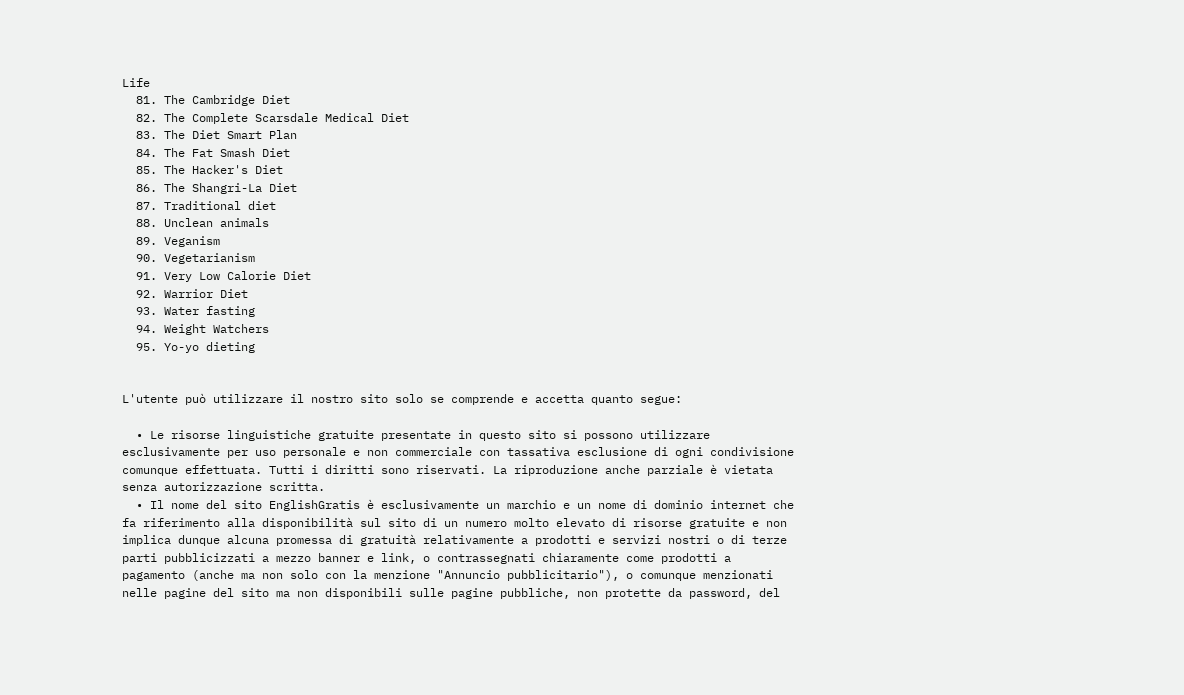Life
  81. The Cambridge Diet
  82. The Complete Scarsdale Medical Diet
  83. The Diet Smart Plan
  84. The Fat Smash Diet
  85. The Hacker's Diet
  86. The Shangri-La Diet
  87. Traditional diet
  88. Unclean animals
  89. Veganism
  90. Vegetarianism
  91. Very Low Calorie Diet
  92. Warrior Diet
  93. Water fasting
  94. Weight Watchers
  95. Yo-yo dieting


L'utente può utilizzare il nostro sito solo se comprende e accetta quanto segue:

  • Le risorse linguistiche gratuite presentate in questo sito si possono utilizzare esclusivamente per uso personale e non commerciale con tassativa esclusione di ogni condivisione comunque effettuata. Tutti i diritti sono riservati. La riproduzione anche parziale è vietata senza autorizzazione scritta.
  • Il nome del sito EnglishGratis è esclusivamente un marchio e un nome di dominio internet che fa riferimento alla disponibilità sul sito di un numero molto elevato di risorse gratuite e non implica dunque alcuna promessa di gratuità relativamente a prodotti e servizi nostri o di terze parti pubblicizzati a mezzo banner e link, o contrassegnati chiaramente come prodotti a pagamento (anche ma non solo con la menzione "Annuncio pubblicitario"), o comunque menzionati nelle pagine del sito ma non disponibili sulle pagine pubbliche, non protette da password, del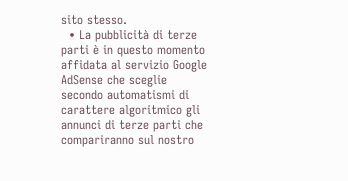sito stesso.
  • La pubblicità di terze parti è in questo momento affidata al servizio Google AdSense che sceglie secondo automatismi di carattere algoritmico gli annunci di terze parti che compariranno sul nostro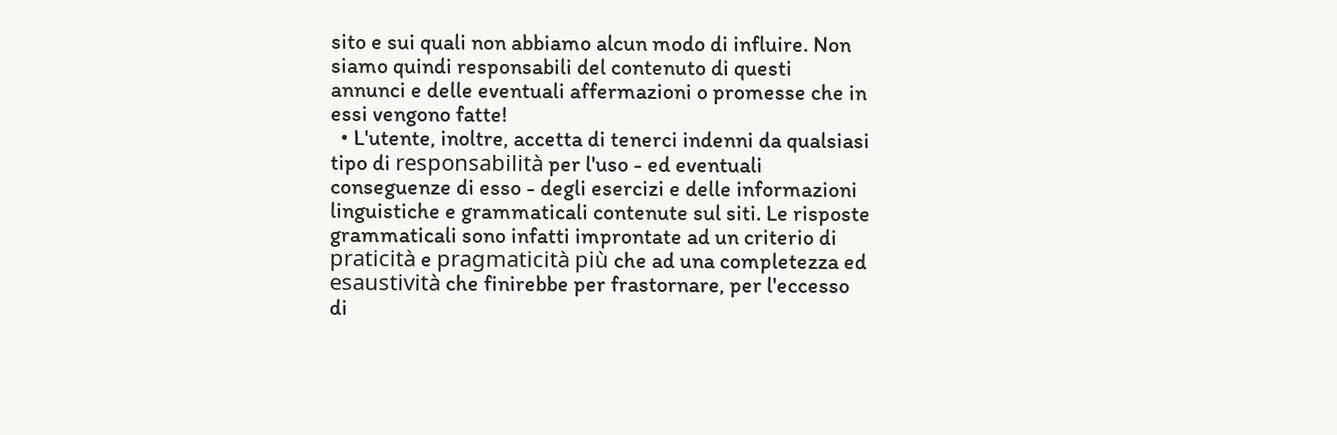sito e sui quali non abbiamo alcun modo di influire. Non siamo quindi responsabili del contenuto di questi annunci e delle eventuali affermazioni o promesse che in essi vengono fatte!
  • L'utente, inoltre, accetta di tenerci indenni da qualsiasi tipo di responsabilità per l'uso - ed eventuali conseguenze di esso - degli esercizi e delle informazioni linguistiche e grammaticali contenute sul siti. Le risposte grammaticali sono infatti improntate ad un criterio di praticità e pragmaticità più che ad una completezza ed esaustività che finirebbe per frastornare, per l'eccesso di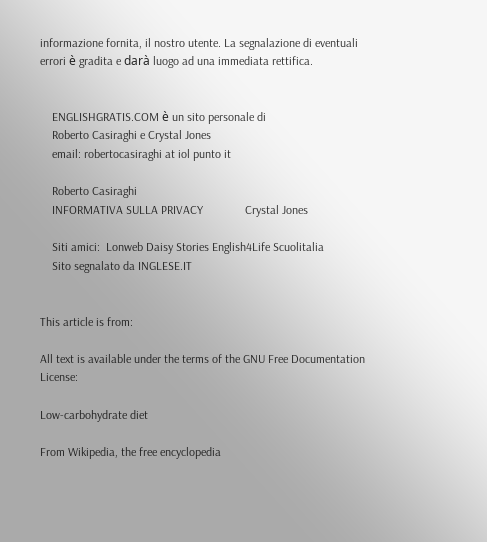informazione fornita, il nostro utente. La segnalazione di eventuali errori è gradita e darà luogo ad una immediata rettifica.


    ENGLISHGRATIS.COM è un sito personale di
    Roberto Casiraghi e Crystal Jones
    email: robertocasiraghi at iol punto it

    Roberto Casiraghi
    INFORMATIVA SULLA PRIVACY              Crystal Jones

    Siti amici:  Lonweb Daisy Stories English4Life Scuolitalia
    Sito segnalato da INGLESE.IT


This article is from:

All text is available under the terms of the GNU Free Documentation License:

Low-carbohydrate diet

From Wikipedia, the free encyclopedia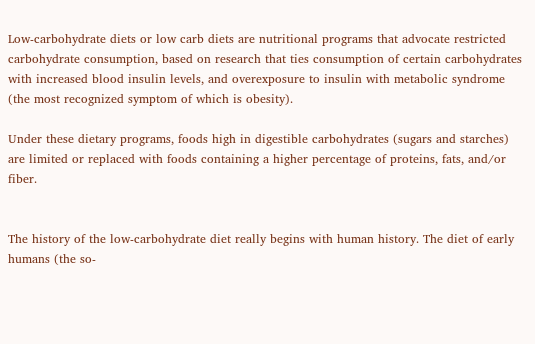Low-carbohydrate diets or low carb diets are nutritional programs that advocate restricted carbohydrate consumption, based on research that ties consumption of certain carbohydrates with increased blood insulin levels, and overexposure to insulin with metabolic syndrome (the most recognized symptom of which is obesity).

Under these dietary programs, foods high in digestible carbohydrates (sugars and starches) are limited or replaced with foods containing a higher percentage of proteins, fats, and/or fiber.


The history of the low-carbohydrate diet really begins with human history. The diet of early humans (the so-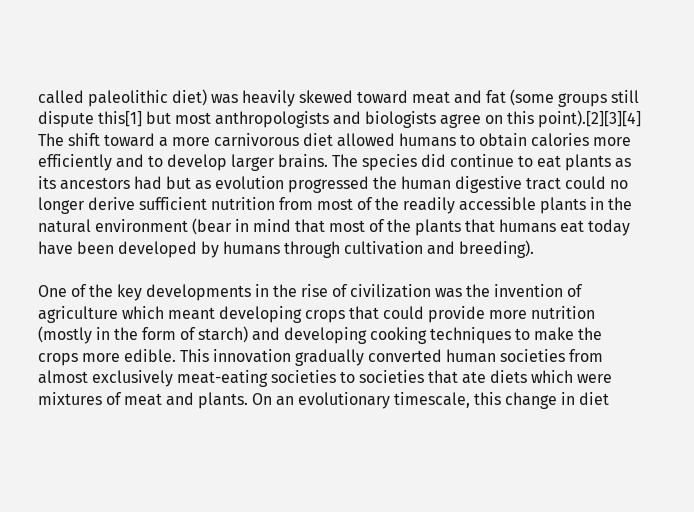called paleolithic diet) was heavily skewed toward meat and fat (some groups still dispute this[1] but most anthropologists and biologists agree on this point).[2][3][4] The shift toward a more carnivorous diet allowed humans to obtain calories more efficiently and to develop larger brains. The species did continue to eat plants as its ancestors had but as evolution progressed the human digestive tract could no longer derive sufficient nutrition from most of the readily accessible plants in the natural environment (bear in mind that most of the plants that humans eat today have been developed by humans through cultivation and breeding).

One of the key developments in the rise of civilization was the invention of agriculture which meant developing crops that could provide more nutrition (mostly in the form of starch) and developing cooking techniques to make the crops more edible. This innovation gradually converted human societies from almost exclusively meat-eating societies to societies that ate diets which were mixtures of meat and plants. On an evolutionary timescale, this change in diet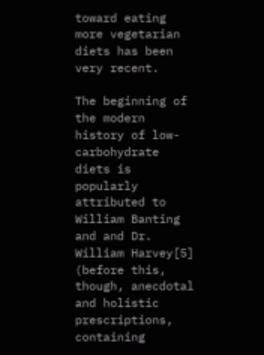toward eating more vegetarian diets has been very recent.

The beginning of the modern history of low-carbohydrate diets is popularly attributed to William Banting and and Dr. William Harvey[5] (before this, though, anecdotal and holistic prescriptions, containing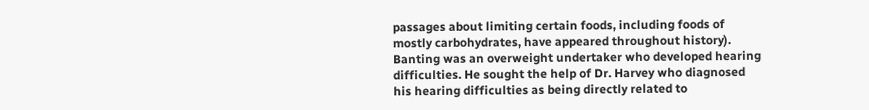passages about limiting certain foods, including foods of mostly carbohydrates, have appeared throughout history). Banting was an overweight undertaker who developed hearing difficulties. He sought the help of Dr. Harvey who diagnosed his hearing difficulties as being directly related to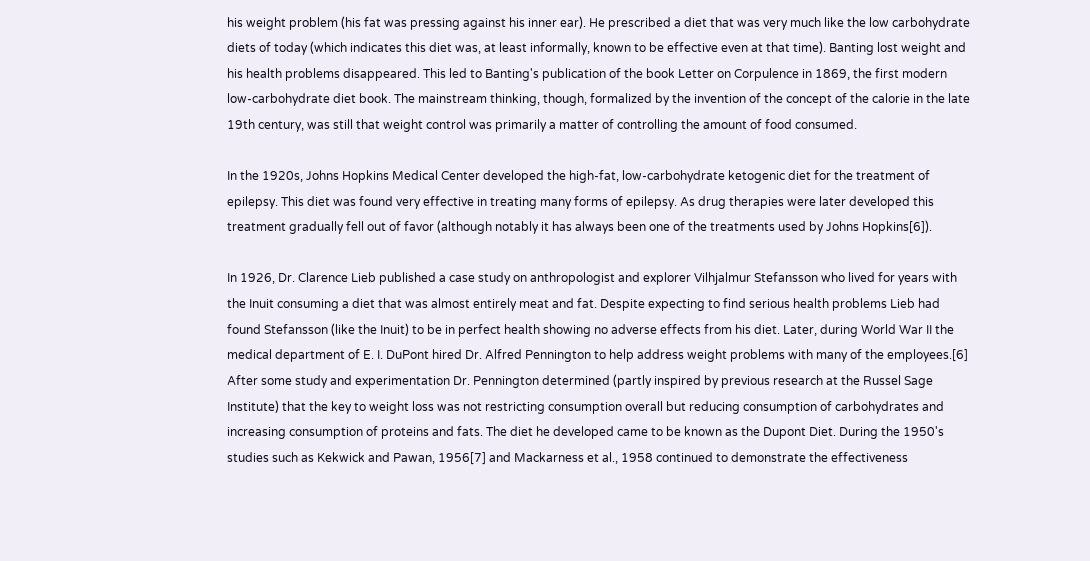his weight problem (his fat was pressing against his inner ear). He prescribed a diet that was very much like the low carbohydrate diets of today (which indicates this diet was, at least informally, known to be effective even at that time). Banting lost weight and his health problems disappeared. This led to Banting's publication of the book Letter on Corpulence in 1869, the first modern low-carbohydrate diet book. The mainstream thinking, though, formalized by the invention of the concept of the calorie in the late 19th century, was still that weight control was primarily a matter of controlling the amount of food consumed.

In the 1920s, Johns Hopkins Medical Center developed the high-fat, low-carbohydrate ketogenic diet for the treatment of epilepsy. This diet was found very effective in treating many forms of epilepsy. As drug therapies were later developed this treatment gradually fell out of favor (although notably it has always been one of the treatments used by Johns Hopkins[6]).

In 1926, Dr. Clarence Lieb published a case study on anthropologist and explorer Vilhjalmur Stefansson who lived for years with the Inuit consuming a diet that was almost entirely meat and fat. Despite expecting to find serious health problems Lieb had found Stefansson (like the Inuit) to be in perfect health showing no adverse effects from his diet. Later, during World War II the medical department of E. I. DuPont hired Dr. Alfred Pennington to help address weight problems with many of the employees.[6] After some study and experimentation Dr. Pennington determined (partly inspired by previous research at the Russel Sage Institute) that the key to weight loss was not restricting consumption overall but reducing consumption of carbohydrates and increasing consumption of proteins and fats. The diet he developed came to be known as the Dupont Diet. During the 1950's studies such as Kekwick and Pawan, 1956[7] and Mackarness et al., 1958 continued to demonstrate the effectiveness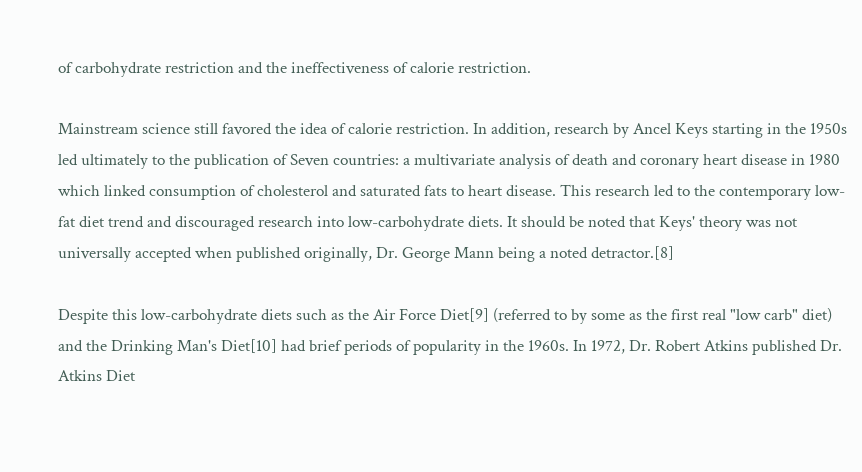of carbohydrate restriction and the ineffectiveness of calorie restriction.

Mainstream science still favored the idea of calorie restriction. In addition, research by Ancel Keys starting in the 1950s led ultimately to the publication of Seven countries: a multivariate analysis of death and coronary heart disease in 1980 which linked consumption of cholesterol and saturated fats to heart disease. This research led to the contemporary low-fat diet trend and discouraged research into low-carbohydrate diets. It should be noted that Keys' theory was not universally accepted when published originally, Dr. George Mann being a noted detractor.[8]

Despite this low-carbohydrate diets such as the Air Force Diet[9] (referred to by some as the first real "low carb" diet) and the Drinking Man's Diet[10] had brief periods of popularity in the 1960s. In 1972, Dr. Robert Atkins published Dr. Atkins Diet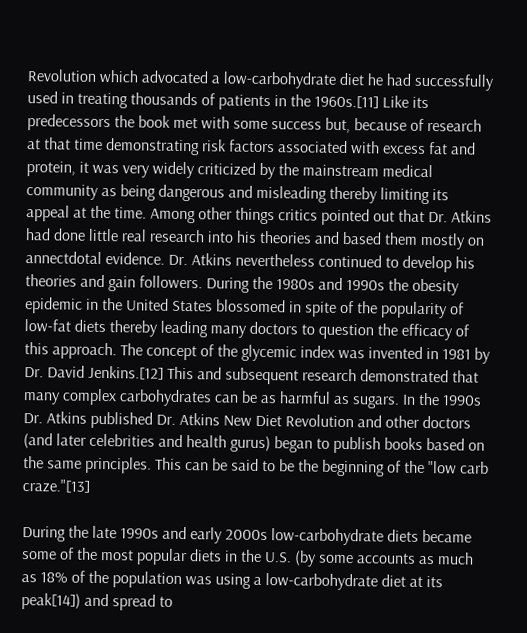Revolution which advocated a low-carbohydrate diet he had successfully used in treating thousands of patients in the 1960s.[11] Like its predecessors the book met with some success but, because of research at that time demonstrating risk factors associated with excess fat and protein, it was very widely criticized by the mainstream medical community as being dangerous and misleading thereby limiting its appeal at the time. Among other things critics pointed out that Dr. Atkins had done little real research into his theories and based them mostly on annectdotal evidence. Dr. Atkins nevertheless continued to develop his theories and gain followers. During the 1980s and 1990s the obesity epidemic in the United States blossomed in spite of the popularity of low-fat diets thereby leading many doctors to question the efficacy of this approach. The concept of the glycemic index was invented in 1981 by Dr. David Jenkins.[12] This and subsequent research demonstrated that many complex carbohydrates can be as harmful as sugars. In the 1990s Dr. Atkins published Dr. Atkins New Diet Revolution and other doctors (and later celebrities and health gurus) began to publish books based on the same principles. This can be said to be the beginning of the "low carb craze."[13]

During the late 1990s and early 2000s low-carbohydrate diets became some of the most popular diets in the U.S. (by some accounts as much as 18% of the population was using a low-carbohydrate diet at its peak[14]) and spread to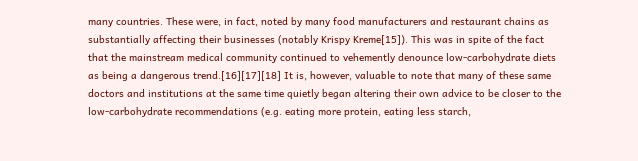many countries. These were, in fact, noted by many food manufacturers and restaurant chains as substantially affecting their businesses (notably Krispy Kreme[15]). This was in spite of the fact that the mainstream medical community continued to vehemently denounce low-carbohydrate diets as being a dangerous trend.[16][17][18] It is, however, valuable to note that many of these same doctors and institutions at the same time quietly began altering their own advice to be closer to the low-carbohydrate recommendations (e.g. eating more protein, eating less starch,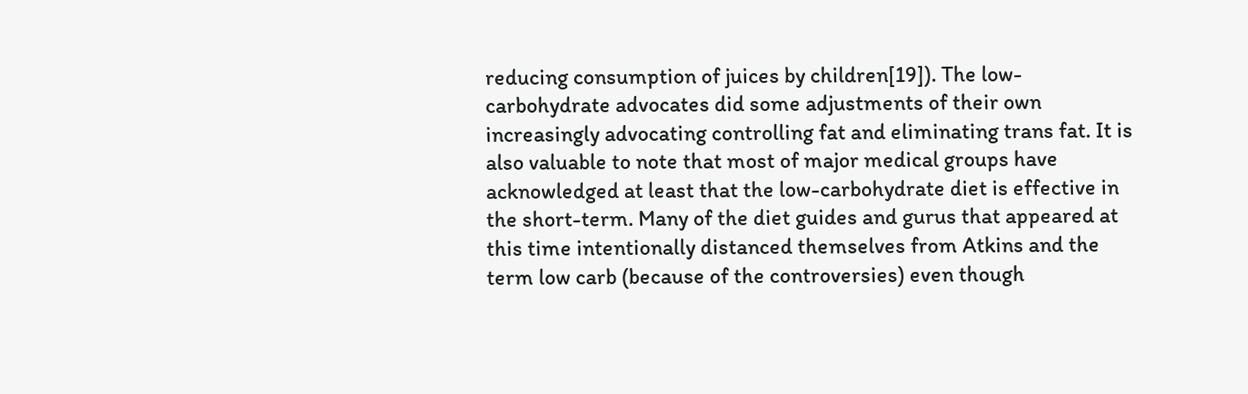reducing consumption of juices by children[19]). The low-carbohydrate advocates did some adjustments of their own increasingly advocating controlling fat and eliminating trans fat. It is also valuable to note that most of major medical groups have acknowledged at least that the low-carbohydrate diet is effective in the short-term. Many of the diet guides and gurus that appeared at this time intentionally distanced themselves from Atkins and the term low carb (because of the controversies) even though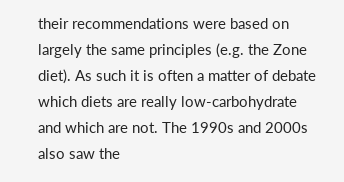their recommendations were based on largely the same principles (e.g. the Zone diet). As such it is often a matter of debate which diets are really low-carbohydrate and which are not. The 1990s and 2000s also saw the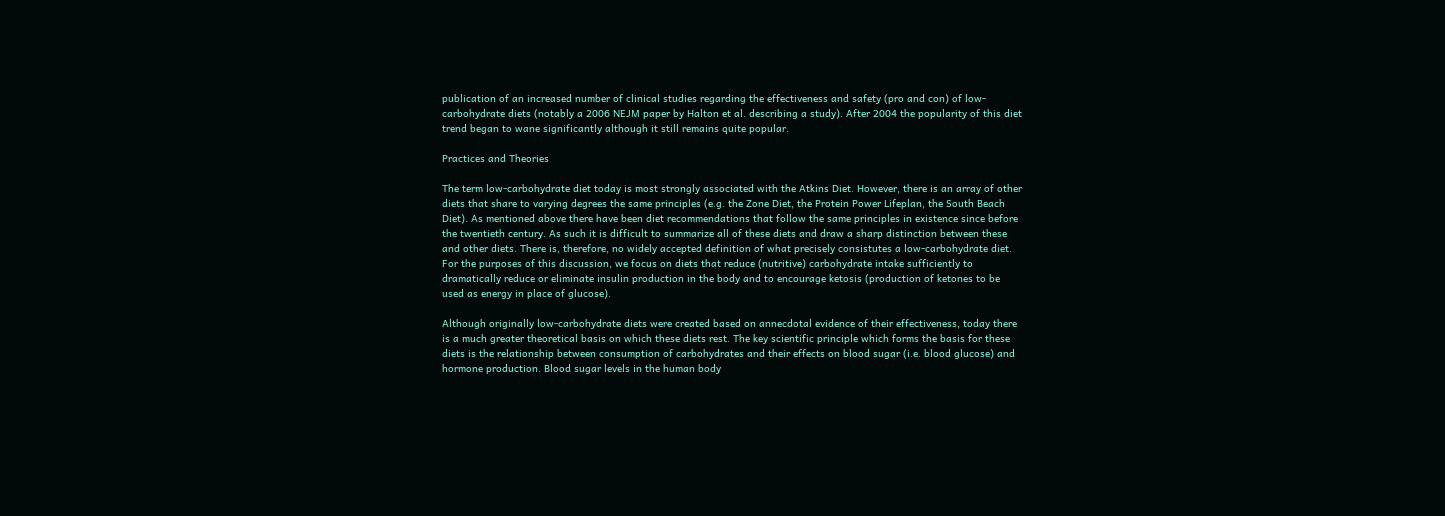publication of an increased number of clinical studies regarding the effectiveness and safety (pro and con) of low-carbohydrate diets (notably a 2006 NEJM paper by Halton et al. describing a study). After 2004 the popularity of this diet trend began to wane significantly although it still remains quite popular.

Practices and Theories

The term low-carbohydrate diet today is most strongly associated with the Atkins Diet. However, there is an array of other diets that share to varying degrees the same principles (e.g. the Zone Diet, the Protein Power Lifeplan, the South Beach Diet). As mentioned above there have been diet recommendations that follow the same principles in existence since before the twentieth century. As such it is difficult to summarize all of these diets and draw a sharp distinction between these and other diets. There is, therefore, no widely accepted definition of what precisely consistutes a low-carbohydrate diet. For the purposes of this discussion, we focus on diets that reduce (nutritive) carbohydrate intake sufficiently to dramatically reduce or eliminate insulin production in the body and to encourage ketosis (production of ketones to be used as energy in place of glucose).

Although originally low-carbohydrate diets were created based on annecdotal evidence of their effectiveness, today there is a much greater theoretical basis on which these diets rest. The key scientific principle which forms the basis for these diets is the relationship between consumption of carbohydrates and their effects on blood sugar (i.e. blood glucose) and hormone production. Blood sugar levels in the human body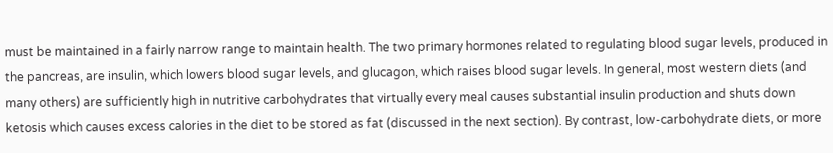must be maintained in a fairly narrow range to maintain health. The two primary hormones related to regulating blood sugar levels, produced in the pancreas, are insulin, which lowers blood sugar levels, and glucagon, which raises blood sugar levels. In general, most western diets (and many others) are sufficiently high in nutritive carbohydrates that virtually every meal causes substantial insulin production and shuts down ketosis which causes excess calories in the diet to be stored as fat (discussed in the next section). By contrast, low-carbohydrate diets, or more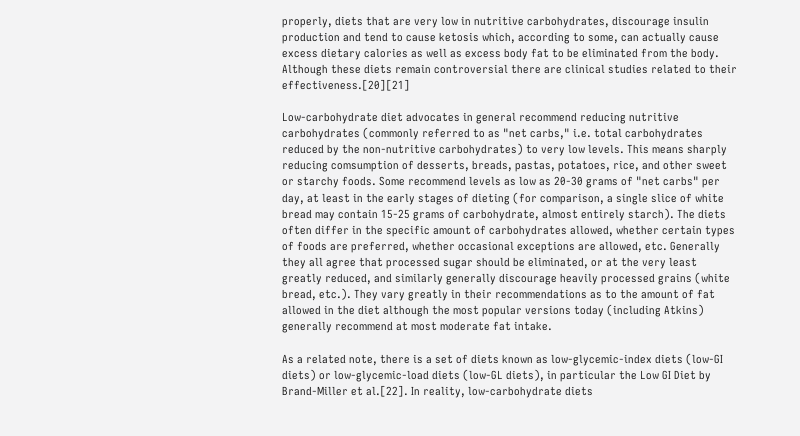properly, diets that are very low in nutritive carbohydrates, discourage insulin production and tend to cause ketosis which, according to some, can actually cause excess dietary calories as well as excess body fat to be eliminated from the body. Although these diets remain controversial there are clinical studies related to their effectiveness.[20][21]

Low-carbohydrate diet advocates in general recommend reducing nutritive carbohydrates (commonly referred to as "net carbs," i.e. total carbohydrates reduced by the non-nutritive carbohydrates) to very low levels. This means sharply reducing comsumption of desserts, breads, pastas, potatoes, rice, and other sweet or starchy foods. Some recommend levels as low as 20-30 grams of "net carbs" per day, at least in the early stages of dieting (for comparison, a single slice of white bread may contain 15-25 grams of carbohydrate, almost entirely starch). The diets often differ in the specific amount of carbohydrates allowed, whether certain types of foods are preferred, whether occasional exceptions are allowed, etc. Generally they all agree that processed sugar should be eliminated, or at the very least greatly reduced, and similarly generally discourage heavily processed grains (white bread, etc.). They vary greatly in their recommendations as to the amount of fat allowed in the diet although the most popular versions today (including Atkins) generally recommend at most moderate fat intake.

As a related note, there is a set of diets known as low-glycemic-index diets (low-GI diets) or low-glycemic-load diets (low-GL diets), in particular the Low GI Diet by Brand-Miller et al.[22]. In reality, low-carbohydrate diets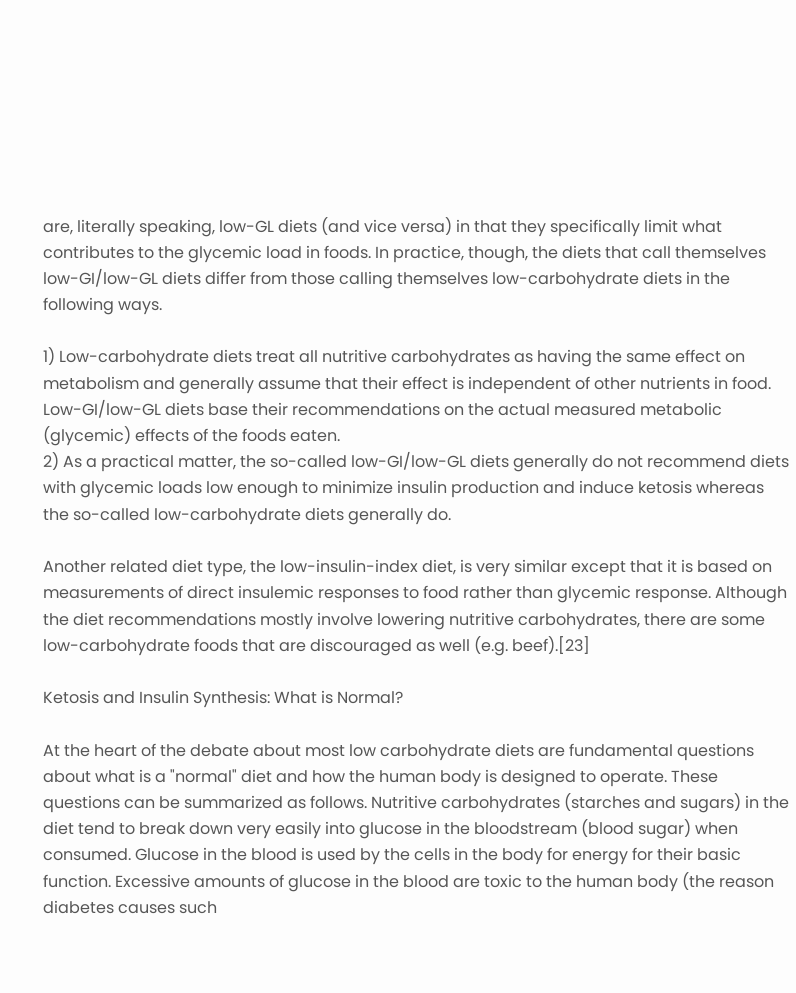are, literally speaking, low-GL diets (and vice versa) in that they specifically limit what contributes to the glycemic load in foods. In practice, though, the diets that call themselves low-GI/low-GL diets differ from those calling themselves low-carbohydrate diets in the following ways.

1) Low-carbohydrate diets treat all nutritive carbohydrates as having the same effect on metabolism and generally assume that their effect is independent of other nutrients in food. Low-GI/low-GL diets base their recommendations on the actual measured metabolic (glycemic) effects of the foods eaten.
2) As a practical matter, the so-called low-GI/low-GL diets generally do not recommend diets with glycemic loads low enough to minimize insulin production and induce ketosis whereas the so-called low-carbohydrate diets generally do.

Another related diet type, the low-insulin-index diet, is very similar except that it is based on measurements of direct insulemic responses to food rather than glycemic response. Although the diet recommendations mostly involve lowering nutritive carbohydrates, there are some low-carbohydrate foods that are discouraged as well (e.g. beef).[23]

Ketosis and Insulin Synthesis: What is Normal?

At the heart of the debate about most low carbohydrate diets are fundamental questions about what is a "normal" diet and how the human body is designed to operate. These questions can be summarized as follows. Nutritive carbohydrates (starches and sugars) in the diet tend to break down very easily into glucose in the bloodstream (blood sugar) when consumed. Glucose in the blood is used by the cells in the body for energy for their basic function. Excessive amounts of glucose in the blood are toxic to the human body (the reason diabetes causes such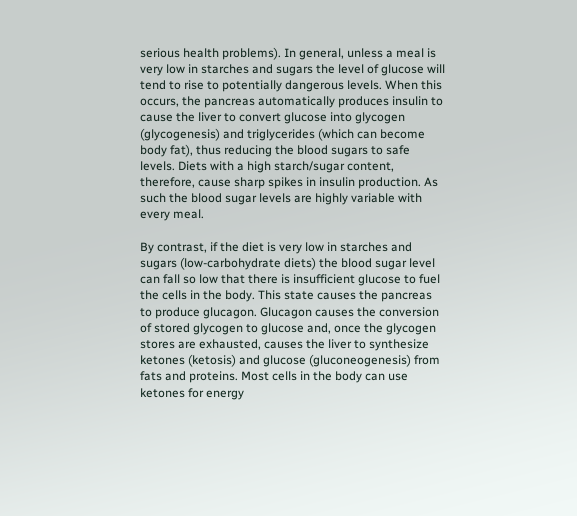serious health problems). In general, unless a meal is very low in starches and sugars the level of glucose will tend to rise to potentially dangerous levels. When this occurs, the pancreas automatically produces insulin to cause the liver to convert glucose into glycogen (glycogenesis) and triglycerides (which can become body fat), thus reducing the blood sugars to safe levels. Diets with a high starch/sugar content, therefore, cause sharp spikes in insulin production. As such the blood sugar levels are highly variable with every meal.

By contrast, if the diet is very low in starches and sugars (low-carbohydrate diets) the blood sugar level can fall so low that there is insufficient glucose to fuel the cells in the body. This state causes the pancreas to produce glucagon. Glucagon causes the conversion of stored glycogen to glucose and, once the glycogen stores are exhausted, causes the liver to synthesize ketones (ketosis) and glucose (gluconeogenesis) from fats and proteins. Most cells in the body can use ketones for energy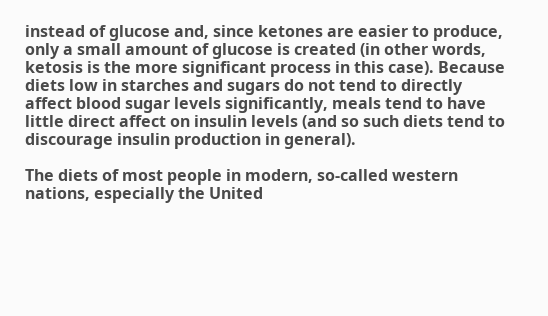instead of glucose and, since ketones are easier to produce, only a small amount of glucose is created (in other words, ketosis is the more significant process in this case). Because diets low in starches and sugars do not tend to directly affect blood sugar levels significantly, meals tend to have little direct affect on insulin levels (and so such diets tend to discourage insulin production in general).

The diets of most people in modern, so-called western nations, especially the United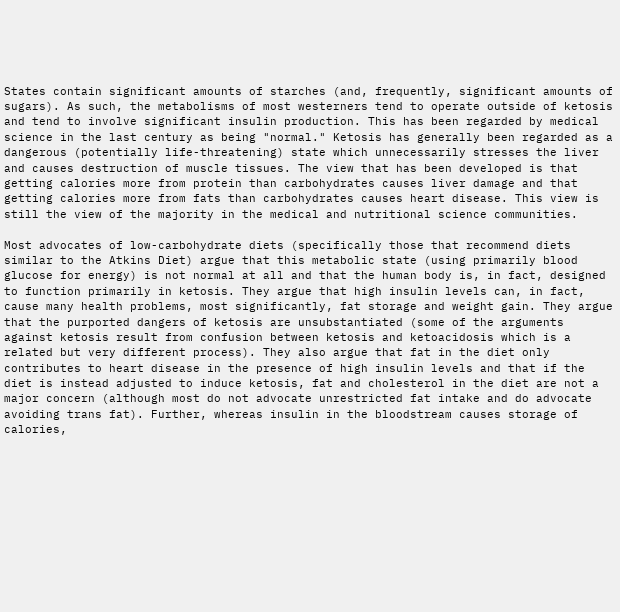States contain significant amounts of starches (and, frequently, significant amounts of sugars). As such, the metabolisms of most westerners tend to operate outside of ketosis and tend to involve significant insulin production. This has been regarded by medical science in the last century as being "normal." Ketosis has generally been regarded as a dangerous (potentially life-threatening) state which unnecessarily stresses the liver and causes destruction of muscle tissues. The view that has been developed is that getting calories more from protein than carbohydrates causes liver damage and that getting calories more from fats than carbohydrates causes heart disease. This view is still the view of the majority in the medical and nutritional science communities.

Most advocates of low-carbohydrate diets (specifically those that recommend diets similar to the Atkins Diet) argue that this metabolic state (using primarily blood glucose for energy) is not normal at all and that the human body is, in fact, designed to function primarily in ketosis. They argue that high insulin levels can, in fact, cause many health problems, most significantly, fat storage and weight gain. They argue that the purported dangers of ketosis are unsubstantiated (some of the arguments against ketosis result from confusion between ketosis and ketoacidosis which is a related but very different process). They also argue that fat in the diet only contributes to heart disease in the presence of high insulin levels and that if the diet is instead adjusted to induce ketosis, fat and cholesterol in the diet are not a major concern (although most do not advocate unrestricted fat intake and do advocate avoiding trans fat). Further, whereas insulin in the bloodstream causes storage of calories,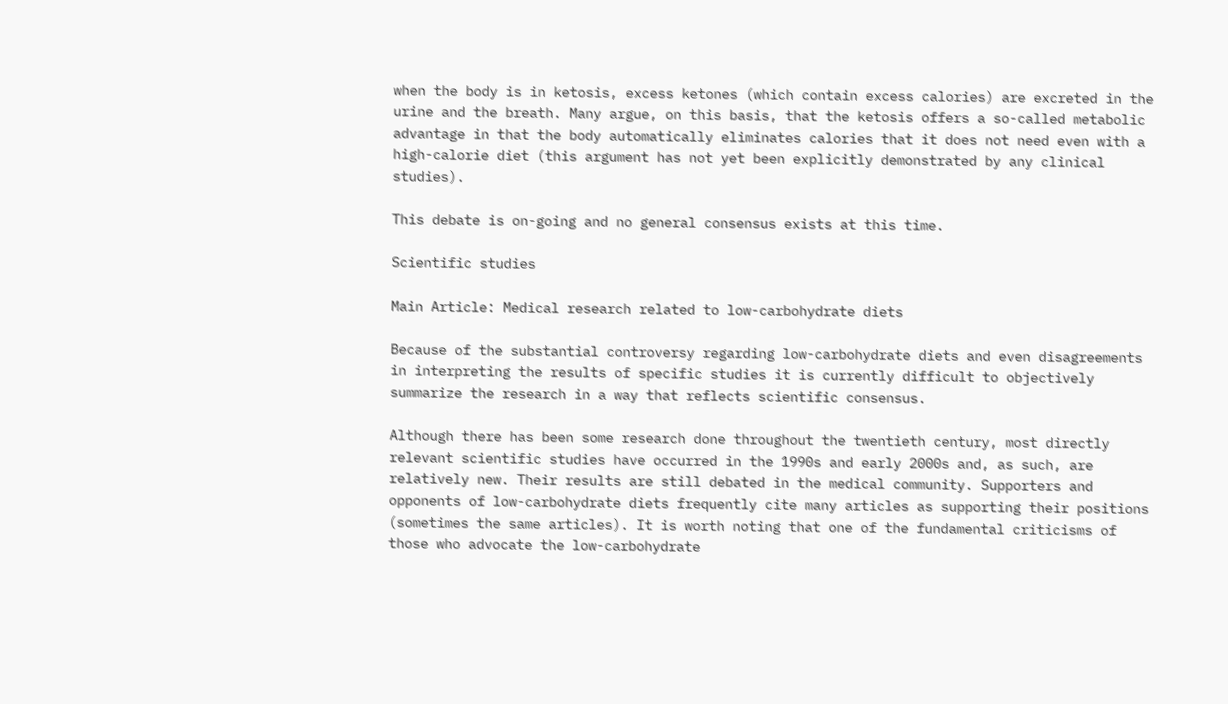when the body is in ketosis, excess ketones (which contain excess calories) are excreted in the urine and the breath. Many argue, on this basis, that the ketosis offers a so-called metabolic advantage in that the body automatically eliminates calories that it does not need even with a high-calorie diet (this argument has not yet been explicitly demonstrated by any clinical studies).

This debate is on-going and no general consensus exists at this time.

Scientific studies

Main Article: Medical research related to low-carbohydrate diets

Because of the substantial controversy regarding low-carbohydrate diets and even disagreements in interpreting the results of specific studies it is currently difficult to objectively summarize the research in a way that reflects scientific consensus.

Although there has been some research done throughout the twentieth century, most directly relevant scientific studies have occurred in the 1990s and early 2000s and, as such, are relatively new. Their results are still debated in the medical community. Supporters and opponents of low-carbohydrate diets frequently cite many articles as supporting their positions (sometimes the same articles). It is worth noting that one of the fundamental criticisms of those who advocate the low-carbohydrate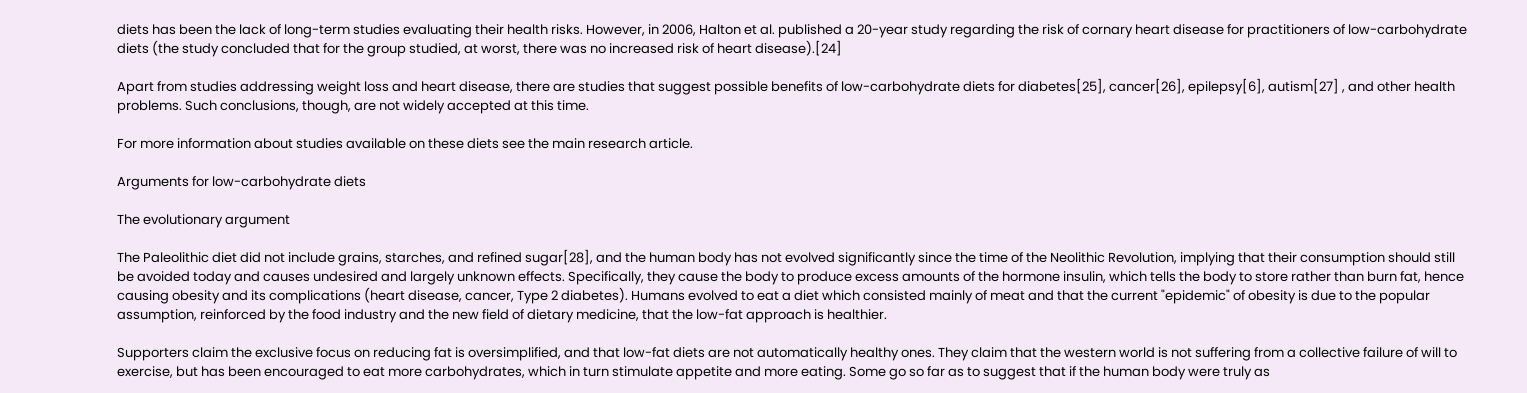diets has been the lack of long-term studies evaluating their health risks. However, in 2006, Halton et al. published a 20-year study regarding the risk of cornary heart disease for practitioners of low-carbohydrate diets (the study concluded that for the group studied, at worst, there was no increased risk of heart disease).[24]

Apart from studies addressing weight loss and heart disease, there are studies that suggest possible benefits of low-carbohydrate diets for diabetes[25], cancer[26], epilepsy[6], autism[27] , and other health problems. Such conclusions, though, are not widely accepted at this time.

For more information about studies available on these diets see the main research article.

Arguments for low-carbohydrate diets

The evolutionary argument

The Paleolithic diet did not include grains, starches, and refined sugar[28], and the human body has not evolved significantly since the time of the Neolithic Revolution, implying that their consumption should still be avoided today and causes undesired and largely unknown effects. Specifically, they cause the body to produce excess amounts of the hormone insulin, which tells the body to store rather than burn fat, hence causing obesity and its complications (heart disease, cancer, Type 2 diabetes). Humans evolved to eat a diet which consisted mainly of meat and that the current "epidemic" of obesity is due to the popular assumption, reinforced by the food industry and the new field of dietary medicine, that the low-fat approach is healthier.

Supporters claim the exclusive focus on reducing fat is oversimplified, and that low-fat diets are not automatically healthy ones. They claim that the western world is not suffering from a collective failure of will to exercise, but has been encouraged to eat more carbohydrates, which in turn stimulate appetite and more eating. Some go so far as to suggest that if the human body were truly as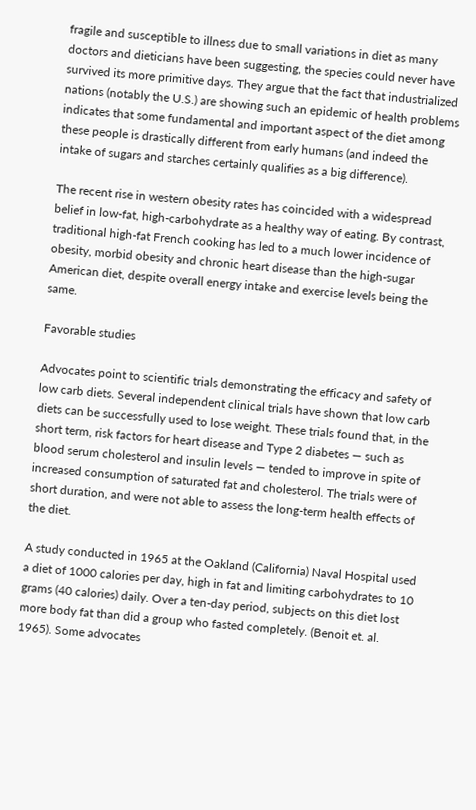fragile and susceptible to illness due to small variations in diet as many doctors and dieticians have been suggesting, the species could never have survived its more primitive days. They argue that the fact that industrialized nations (notably the U.S.) are showing such an epidemic of health problems indicates that some fundamental and important aspect of the diet among these people is drastically different from early humans (and indeed the intake of sugars and starches certainly qualifies as a big difference).

The recent rise in western obesity rates has coincided with a widespread belief in low-fat, high-carbohydrate as a healthy way of eating. By contrast, traditional high-fat French cooking has led to a much lower incidence of obesity, morbid obesity and chronic heart disease than the high-sugar American diet, despite overall energy intake and exercise levels being the same.

Favorable studies

Advocates point to scientific trials demonstrating the efficacy and safety of low carb diets. Several independent clinical trials have shown that low carb diets can be successfully used to lose weight. These trials found that, in the short term, risk factors for heart disease and Type 2 diabetes — such as blood serum cholesterol and insulin levels — tended to improve in spite of increased consumption of saturated fat and cholesterol. The trials were of short duration, and were not able to assess the long-term health effects of the diet.

A study conducted in 1965 at the Oakland (California) Naval Hospital used a diet of 1000 calories per day, high in fat and limiting carbohydrates to 10 grams (40 calories) daily. Over a ten-day period, subjects on this diet lost more body fat than did a group who fasted completely. (Benoit et. al. 1965). Some advocates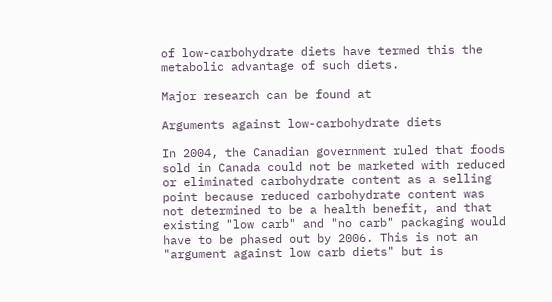of low-carbohydrate diets have termed this the metabolic advantage of such diets.

Major research can be found at

Arguments against low-carbohydrate diets

In 2004, the Canadian government ruled that foods sold in Canada could not be marketed with reduced or eliminated carbohydrate content as a selling point because reduced carbohydrate content was not determined to be a health benefit, and that existing "low carb" and "no carb" packaging would have to be phased out by 2006. This is not an "argument against low carb diets" but is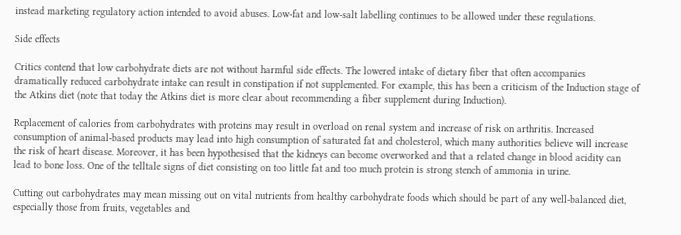instead marketing regulatory action intended to avoid abuses. Low-fat and low-salt labelling continues to be allowed under these regulations.

Side effects

Critics contend that low carbohydrate diets are not without harmful side effects. The lowered intake of dietary fiber that often accompanies dramatically reduced carbohydrate intake can result in constipation if not supplemented. For example, this has been a criticism of the Induction stage of the Atkins diet (note that today the Atkins diet is more clear about recommending a fiber supplement during Induction).

Replacement of calories from carbohydrates with proteins may result in overload on renal system and increase of risk on arthritis. Increased consumption of animal-based products may lead into high consumption of saturated fat and cholesterol, which many authorities believe will increase the risk of heart disease. Moreover, it has been hypothesised that the kidneys can become overworked and that a related change in blood acidity can lead to bone loss. One of the telltale signs of diet consisting on too little fat and too much protein is strong stench of ammonia in urine.

Cutting out carbohydrates may mean missing out on vital nutrients from healthy carbohydrate foods which should be part of any well-balanced diet, especially those from fruits, vegetables and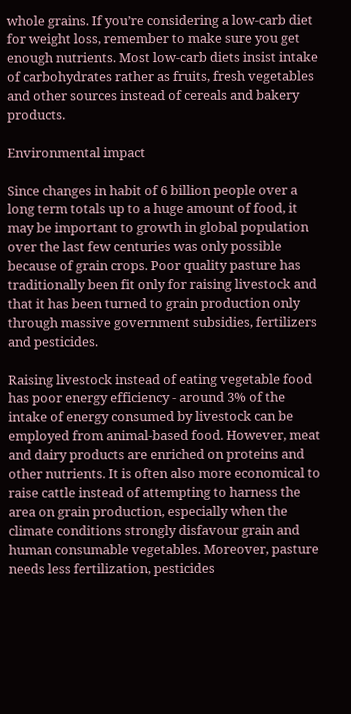whole grains. If you’re considering a low-carb diet for weight loss, remember to make sure you get enough nutrients. Most low-carb diets insist intake of carbohydrates rather as fruits, fresh vegetables and other sources instead of cereals and bakery products.

Environmental impact

Since changes in habit of 6 billion people over a long term totals up to a huge amount of food, it may be important to growth in global population over the last few centuries was only possible because of grain crops. Poor quality pasture has traditionally been fit only for raising livestock and that it has been turned to grain production only through massive government subsidies, fertilizers and pesticides.

Raising livestock instead of eating vegetable food has poor energy efficiency - around 3% of the intake of energy consumed by livestock can be employed from animal-based food. However, meat and dairy products are enriched on proteins and other nutrients. It is often also more economical to raise cattle instead of attempting to harness the area on grain production, especially when the climate conditions strongly disfavour grain and human consumable vegetables. Moreover, pasture needs less fertilization, pesticides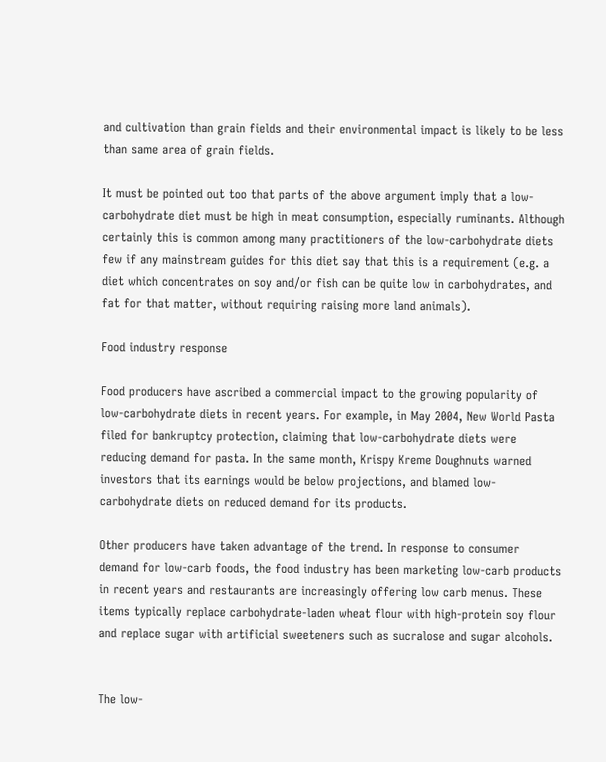and cultivation than grain fields and their environmental impact is likely to be less than same area of grain fields.

It must be pointed out too that parts of the above argument imply that a low-carbohydrate diet must be high in meat consumption, especially ruminants. Although certainly this is common among many practitioners of the low-carbohydrate diets few if any mainstream guides for this diet say that this is a requirement (e.g. a diet which concentrates on soy and/or fish can be quite low in carbohydrates, and fat for that matter, without requiring raising more land animals).

Food industry response

Food producers have ascribed a commercial impact to the growing popularity of low-carbohydrate diets in recent years. For example, in May 2004, New World Pasta filed for bankruptcy protection, claiming that low-carbohydrate diets were reducing demand for pasta. In the same month, Krispy Kreme Doughnuts warned investors that its earnings would be below projections, and blamed low-carbohydrate diets on reduced demand for its products.

Other producers have taken advantage of the trend. In response to consumer demand for low-carb foods, the food industry has been marketing low-carb products in recent years and restaurants are increasingly offering low carb menus. These items typically replace carbohydrate-laden wheat flour with high-protein soy flour and replace sugar with artificial sweeteners such as sucralose and sugar alcohols.


The low-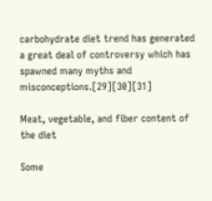carbohydrate diet trend has generated a great deal of controversy which has spawned many myths and misconceptions.[29][30][31]

Meat, vegetable, and fiber content of the diet

Some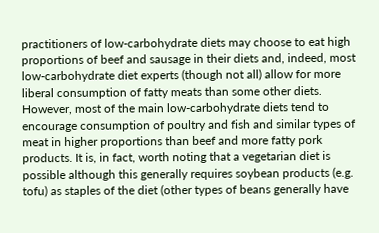practitioners of low-carbohydrate diets may choose to eat high proportions of beef and sausage in their diets and, indeed, most low-carbohydrate diet experts (though not all) allow for more liberal consumption of fatty meats than some other diets. However, most of the main low-carbohydrate diets tend to encourage consumption of poultry and fish and similar types of meat in higher proportions than beef and more fatty pork products. It is, in fact, worth noting that a vegetarian diet is possible although this generally requires soybean products (e.g. tofu) as staples of the diet (other types of beans generally have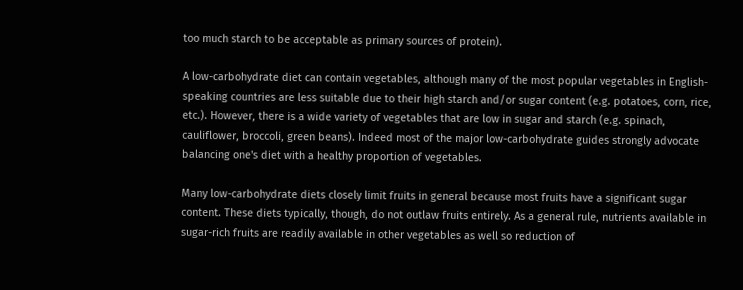too much starch to be acceptable as primary sources of protein).

A low-carbohydrate diet can contain vegetables, although many of the most popular vegetables in English-speaking countries are less suitable due to their high starch and/or sugar content (e.g. potatoes, corn, rice, etc.). However, there is a wide variety of vegetables that are low in sugar and starch (e.g. spinach, cauliflower, broccoli, green beans). Indeed most of the major low-carbohydrate guides strongly advocate balancing one's diet with a healthy proportion of vegetables.

Many low-carbohydrate diets closely limit fruits in general because most fruits have a significant sugar content. These diets typically, though, do not outlaw fruits entirely. As a general rule, nutrients available in sugar-rich fruits are readily available in other vegetables as well so reduction of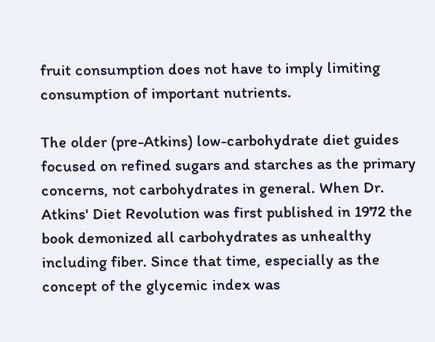fruit consumption does not have to imply limiting consumption of important nutrients.

The older (pre-Atkins) low-carbohydrate diet guides focused on refined sugars and starches as the primary concerns, not carbohydrates in general. When Dr. Atkins' Diet Revolution was first published in 1972 the book demonized all carbohydrates as unhealthy including fiber. Since that time, especially as the concept of the glycemic index was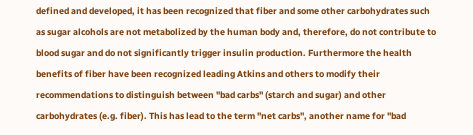defined and developed, it has been recognized that fiber and some other carbohydrates such as sugar alcohols are not metabolized by the human body and, therefore, do not contribute to blood sugar and do not significantly trigger insulin production. Furthermore the health benefits of fiber have been recognized leading Atkins and others to modify their recommendations to distinguish between "bad carbs" (starch and sugar) and other carbohydrates (e.g. fiber). This has lead to the term "net carbs", another name for "bad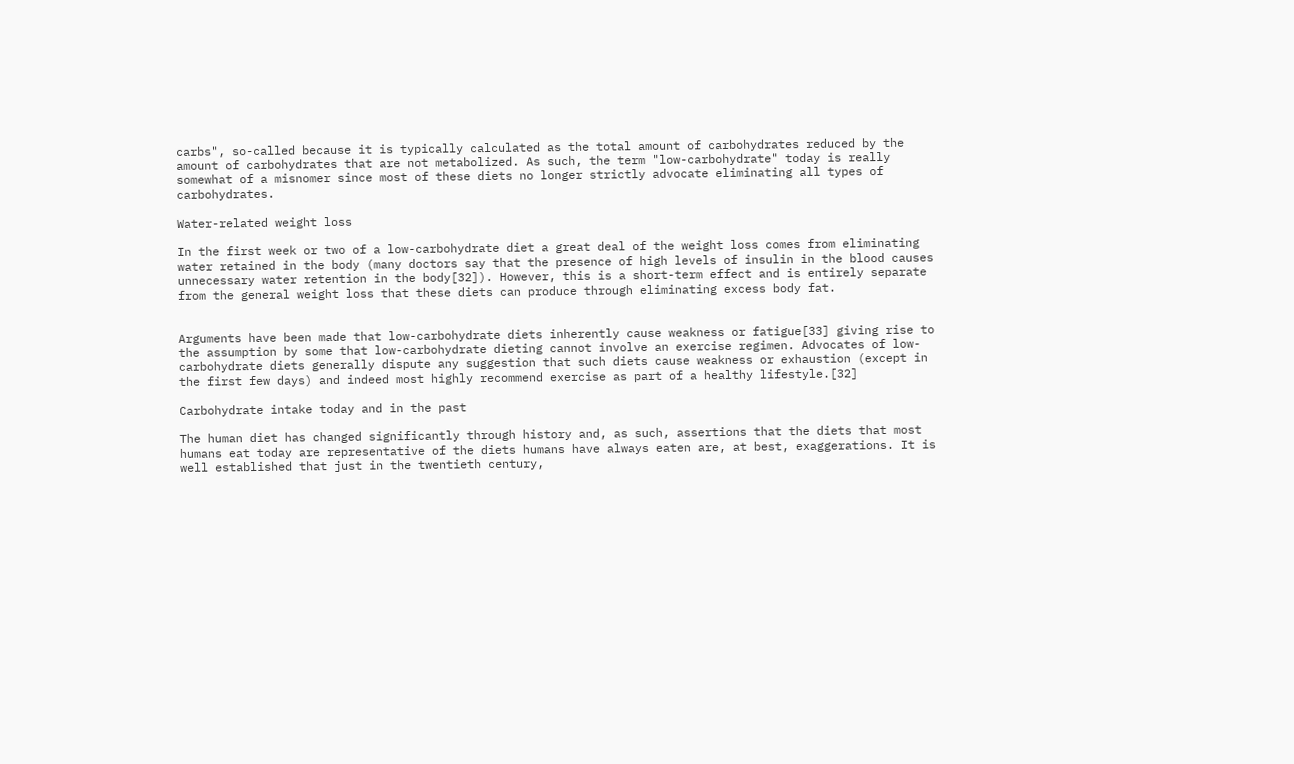carbs", so-called because it is typically calculated as the total amount of carbohydrates reduced by the amount of carbohydrates that are not metabolized. As such, the term "low-carbohydrate" today is really somewhat of a misnomer since most of these diets no longer strictly advocate eliminating all types of carbohydrates.

Water-related weight loss

In the first week or two of a low-carbohydrate diet a great deal of the weight loss comes from eliminating water retained in the body (many doctors say that the presence of high levels of insulin in the blood causes unnecessary water retention in the body[32]). However, this is a short-term effect and is entirely separate from the general weight loss that these diets can produce through eliminating excess body fat.


Arguments have been made that low-carbohydrate diets inherently cause weakness or fatigue[33] giving rise to the assumption by some that low-carbohydrate dieting cannot involve an exercise regimen. Advocates of low-carbohydrate diets generally dispute any suggestion that such diets cause weakness or exhaustion (except in the first few days) and indeed most highly recommend exercise as part of a healthy lifestyle.[32]

Carbohydrate intake today and in the past

The human diet has changed significantly through history and, as such, assertions that the diets that most humans eat today are representative of the diets humans have always eaten are, at best, exaggerations. It is well established that just in the twentieth century,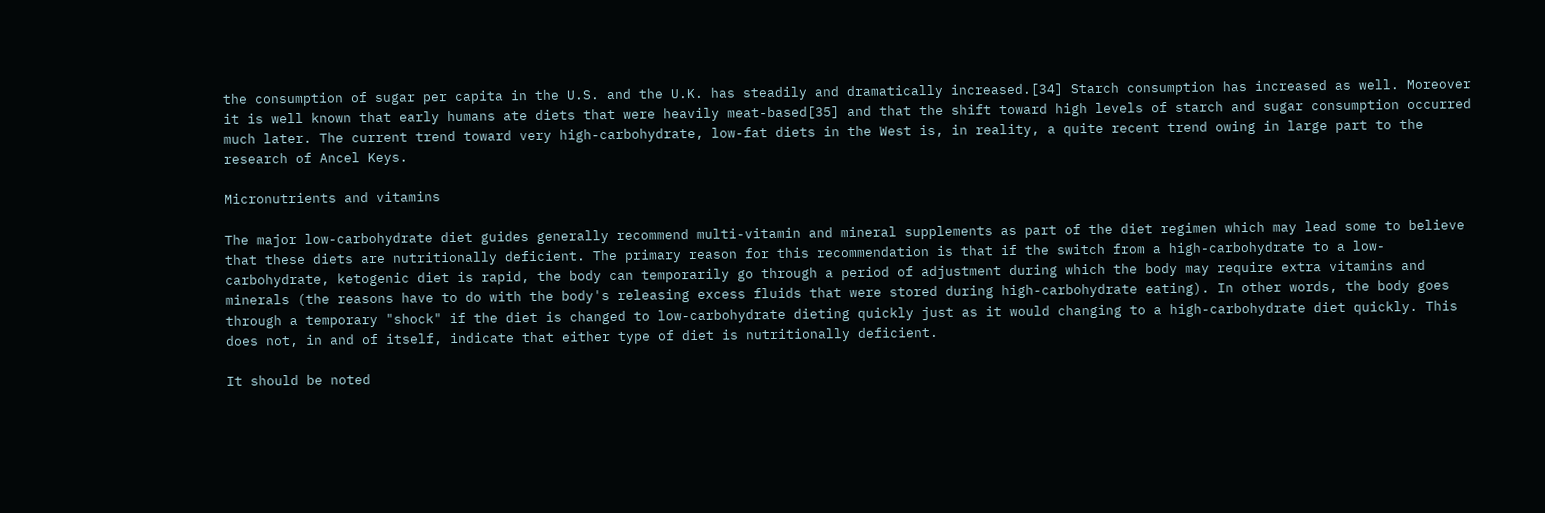the consumption of sugar per capita in the U.S. and the U.K. has steadily and dramatically increased.[34] Starch consumption has increased as well. Moreover it is well known that early humans ate diets that were heavily meat-based[35] and that the shift toward high levels of starch and sugar consumption occurred much later. The current trend toward very high-carbohydrate, low-fat diets in the West is, in reality, a quite recent trend owing in large part to the research of Ancel Keys.

Micronutrients and vitamins

The major low-carbohydrate diet guides generally recommend multi-vitamin and mineral supplements as part of the diet regimen which may lead some to believe that these diets are nutritionally deficient. The primary reason for this recommendation is that if the switch from a high-carbohydrate to a low-carbohydrate, ketogenic diet is rapid, the body can temporarily go through a period of adjustment during which the body may require extra vitamins and minerals (the reasons have to do with the body's releasing excess fluids that were stored during high-carbohydrate eating). In other words, the body goes through a temporary "shock" if the diet is changed to low-carbohydrate dieting quickly just as it would changing to a high-carbohydrate diet quickly. This does not, in and of itself, indicate that either type of diet is nutritionally deficient.

It should be noted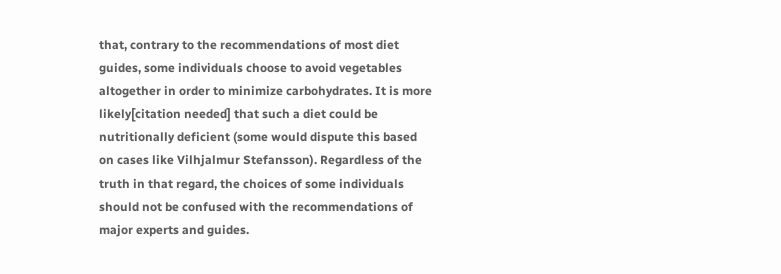that, contrary to the recommendations of most diet guides, some individuals choose to avoid vegetables altogether in order to minimize carbohydrates. It is more likely[citation needed] that such a diet could be nutritionally deficient (some would dispute this based on cases like Vilhjalmur Stefansson). Regardless of the truth in that regard, the choices of some individuals should not be confused with the recommendations of major experts and guides.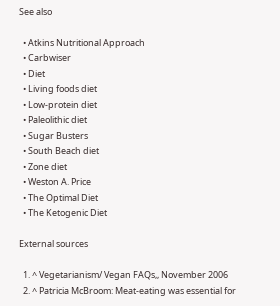See also

  • Atkins Nutritional Approach
  • Carbwiser
  • Diet
  • Living foods diet
  • Low-protein diet
  • Paleolithic diet
  • Sugar Busters
  • South Beach diet
  • Zone diet
  • Weston A. Price
  • The Optimal Diet
  • The Ketogenic Diet

External sources

  1. ^ Vegetarianism/ Vegan FAQs,, November 2006
  2. ^ Patricia McBroom: Meat-eating was essential for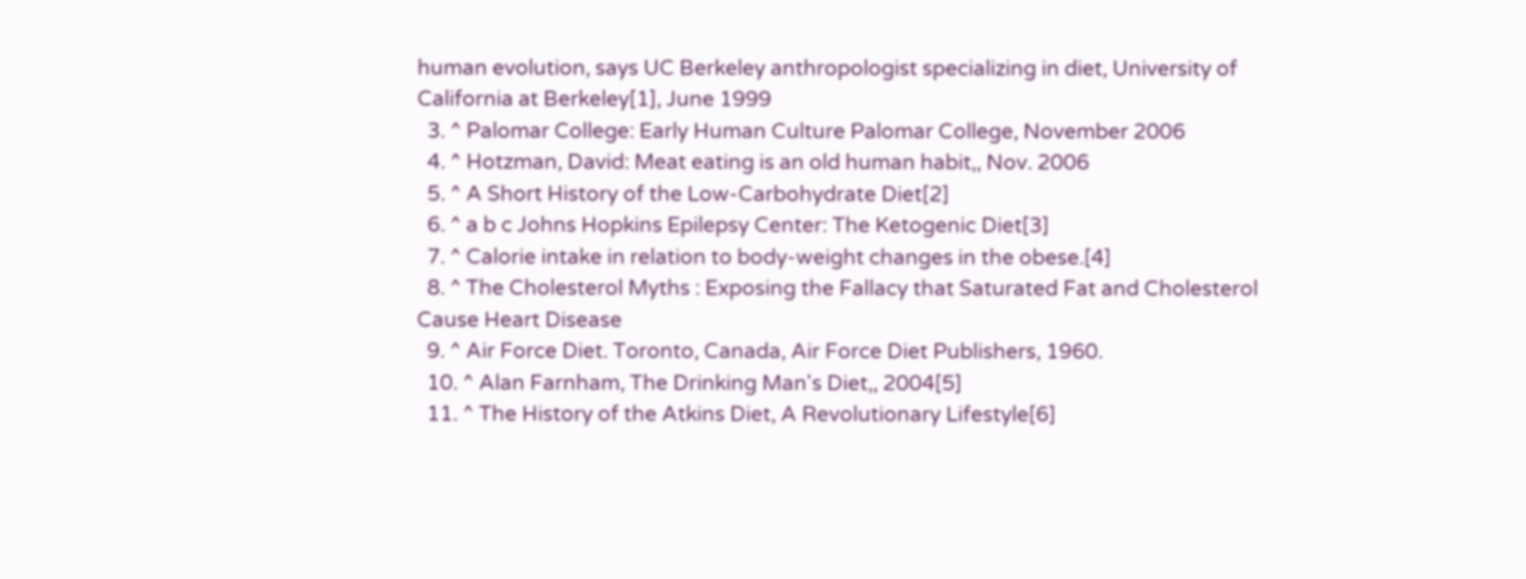human evolution, says UC Berkeley anthropologist specializing in diet, University of California at Berkeley[1], June 1999
  3. ^ Palomar College: Early Human Culture Palomar College, November 2006
  4. ^ Hotzman, David: Meat eating is an old human habit,, Nov. 2006
  5. ^ A Short History of the Low-Carbohydrate Diet[2]
  6. ^ a b c Johns Hopkins Epilepsy Center: The Ketogenic Diet[3]
  7. ^ Calorie intake in relation to body-weight changes in the obese.[4]
  8. ^ The Cholesterol Myths : Exposing the Fallacy that Saturated Fat and Cholesterol Cause Heart Disease
  9. ^ Air Force Diet. Toronto, Canada, Air Force Diet Publishers, 1960.
  10. ^ Alan Farnham, The Drinking Man's Diet,, 2004[5]
  11. ^ The History of the Atkins Diet‚ A Revolutionary Lifestyle[6]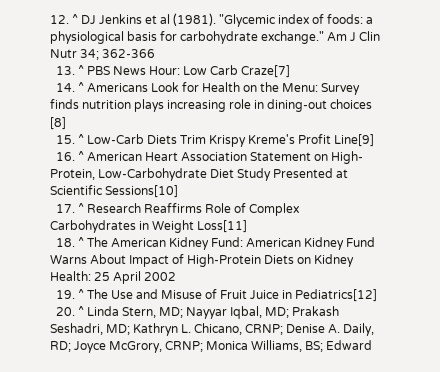12. ^ DJ Jenkins et al (1981). "Glycemic index of foods: a physiological basis for carbohydrate exchange." Am J Clin Nutr 34; 362-366
  13. ^ PBS News Hour: Low Carb Craze[7]
  14. ^ Americans Look for Health on the Menu: Survey finds nutrition plays increasing role in dining-out choices [8]
  15. ^ Low-Carb Diets Trim Krispy Kreme's Profit Line[9]
  16. ^ American Heart Association Statement on High-Protein, Low-Carbohydrate Diet Study Presented at Scientific Sessions[10]
  17. ^ Research Reaffirms Role of Complex Carbohydrates in Weight Loss[11]
  18. ^ The American Kidney Fund: American Kidney Fund Warns About Impact of High-Protein Diets on Kidney Health: 25 April 2002
  19. ^ The Use and Misuse of Fruit Juice in Pediatrics[12]
  20. ^ Linda Stern, MD; Nayyar Iqbal, MD; Prakash Seshadri, MD; Kathryn L. Chicano, CRNP; Denise A. Daily, RD; Joyce McGrory, CRNP; Monica Williams, BS; Edward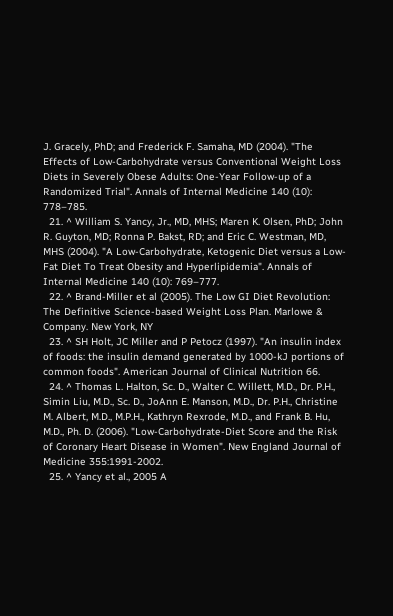J. Gracely, PhD; and Frederick F. Samaha, MD (2004). "The Effects of Low-Carbohydrate versus Conventional Weight Loss Diets in Severely Obese Adults: One-Year Follow-up of a Randomized Trial". Annals of Internal Medicine 140 (10): 778–785.
  21. ^ William S. Yancy, Jr., MD, MHS; Maren K. Olsen, PhD; John R. Guyton, MD; Ronna P. Bakst, RD; and Eric C. Westman, MD, MHS (2004). "A Low-Carbohydrate, Ketogenic Diet versus a Low-Fat Diet To Treat Obesity and Hyperlipidemia". Annals of Internal Medicine 140 (10): 769–777.
  22. ^ Brand-Miller et al (2005). The Low GI Diet Revolution: The Definitive Science-based Weight Loss Plan. Marlowe & Company. New York, NY
  23. ^ SH Holt, JC Miller and P Petocz (1997). "An insulin index of foods: the insulin demand generated by 1000-kJ portions of common foods". American Journal of Clinical Nutrition 66.
  24. ^ Thomas L. Halton, Sc. D., Walter C. Willett, M.D., Dr. P.H., Simin Liu, M.D., Sc. D., JoAnn E. Manson, M.D., Dr. P.H., Christine M. Albert, M.D., M.P.H., Kathryn Rexrode, M.D., and Frank B. Hu, M.D., Ph. D. (2006). "Low-Carbohydrate-Diet Score and the Risk of Coronary Heart Disease in Women". New England Journal of Medicine 355:1991-2002.
  25. ^ Yancy et al., 2005 A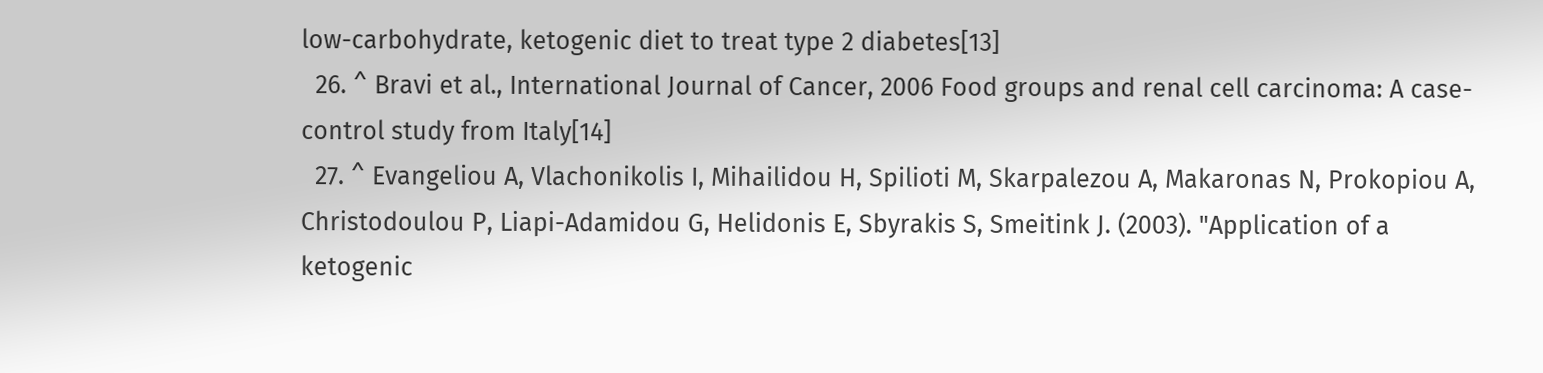low-carbohydrate, ketogenic diet to treat type 2 diabetes[13]
  26. ^ Bravi et al., International Journal of Cancer, 2006 Food groups and renal cell carcinoma: A case-control study from Italy[14]
  27. ^ Evangeliou A, Vlachonikolis I, Mihailidou H, Spilioti M, Skarpalezou A, Makaronas N, Prokopiou A, Christodoulou P, Liapi-Adamidou G, Helidonis E, Sbyrakis S, Smeitink J. (2003). "Application of a ketogenic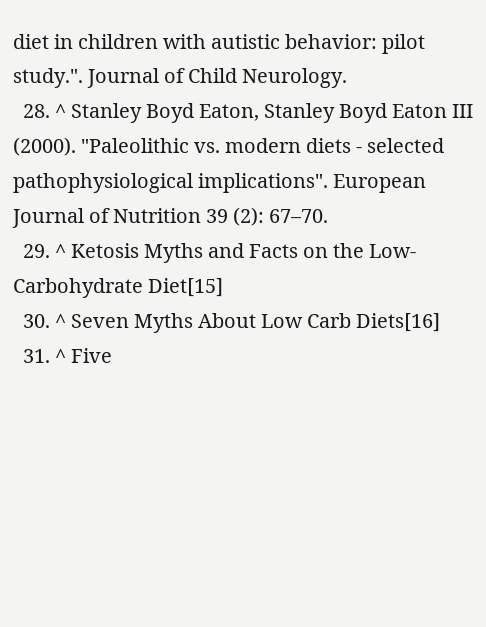diet in children with autistic behavior: pilot study.". Journal of Child Neurology.
  28. ^ Stanley Boyd Eaton, Stanley Boyd Eaton III (2000). "Paleolithic vs. modern diets - selected pathophysiological implications". European Journal of Nutrition 39 (2): 67–70.
  29. ^ Ketosis Myths and Facts on the Low-Carbohydrate Diet[15]
  30. ^ Seven Myths About Low Carb Diets[16]
  31. ^ Five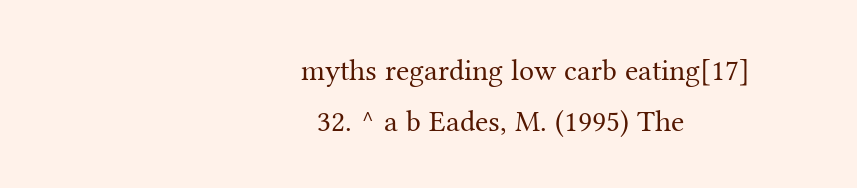myths regarding low carb eating[17]
  32. ^ a b Eades, M. (1995) The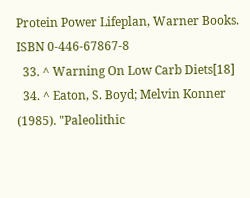Protein Power Lifeplan, Warner Books. ISBN 0-446-67867-8
  33. ^ Warning On Low Carb Diets[18]
  34. ^ Eaton, S. Boyd; Melvin Konner (1985). "Paleolithic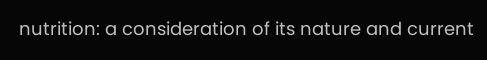nutrition: a consideration of its nature and current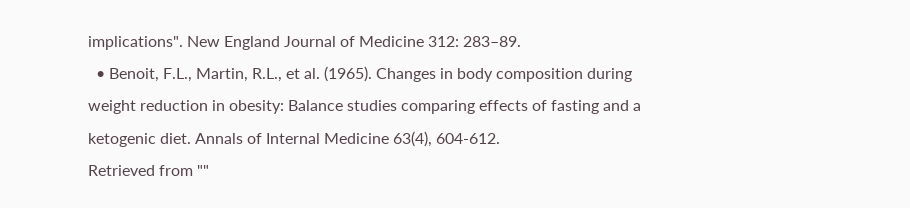implications". New England Journal of Medicine 312: 283–89.
  • Benoit, F.L., Martin, R.L., et al. (1965). Changes in body composition during weight reduction in obesity: Balance studies comparing effects of fasting and a ketogenic diet. Annals of Internal Medicine 63(4), 604-612.
Retrieved from ""